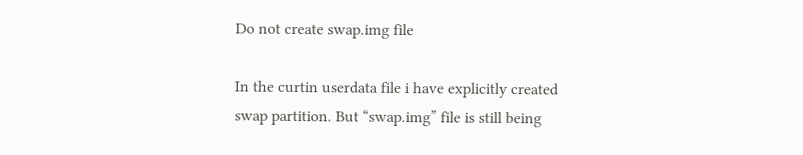Do not create swap.img file

In the curtin userdata file i have explicitly created swap partition. But “swap.img” file is still being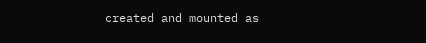created and mounted as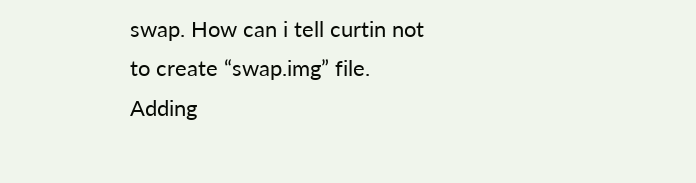swap. How can i tell curtin not to create “swap.img” file.
Adding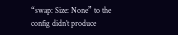“swap: Size: None” to the config didn’t produce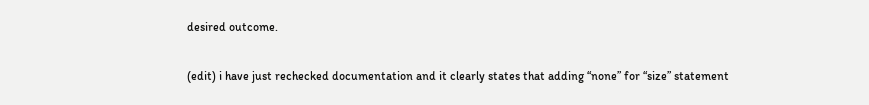desired outcome.


(edit) i have just rechecked documentation and it clearly states that adding “none” for “size” statement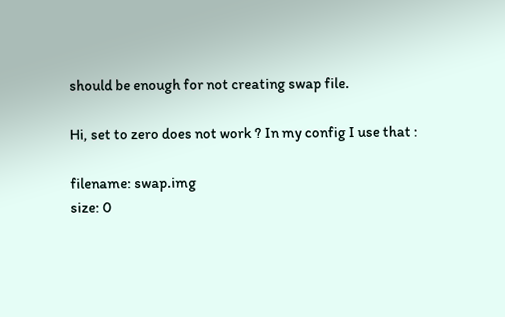should be enough for not creating swap file.

Hi, set to zero does not work ? In my config I use that :

filename: swap.img
size: 0